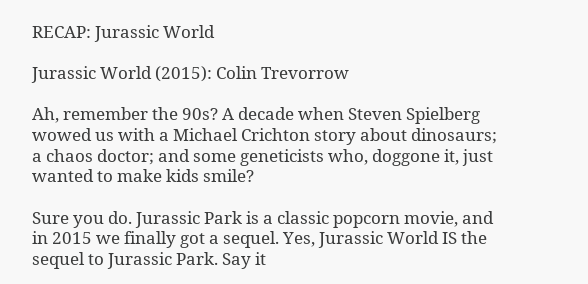RECAP: Jurassic World

Jurassic World (2015): Colin Trevorrow

Ah, remember the 90s? A decade when Steven Spielberg wowed us with a Michael Crichton story about dinosaurs; a chaos doctor; and some geneticists who, doggone it, just wanted to make kids smile?

Sure you do. Jurassic Park is a classic popcorn movie, and in 2015 we finally got a sequel. Yes, Jurassic World IS the sequel to Jurassic Park. Say it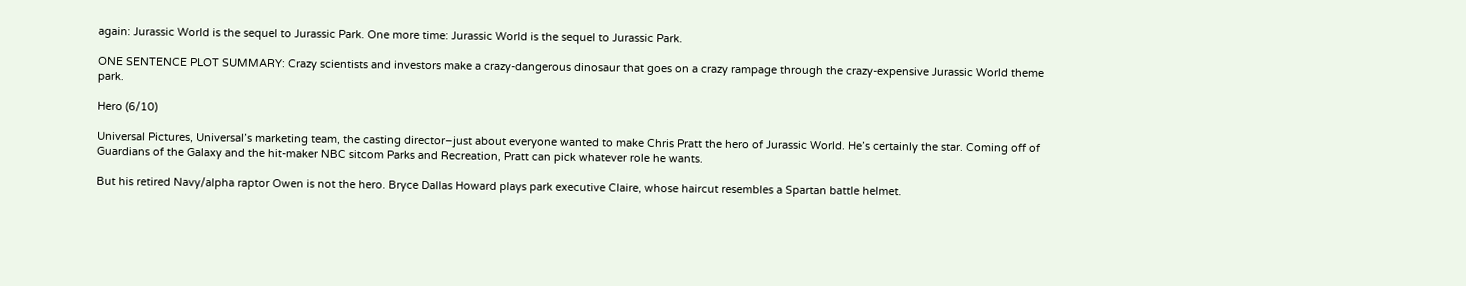again: Jurassic World is the sequel to Jurassic Park. One more time: Jurassic World is the sequel to Jurassic Park.

ONE SENTENCE PLOT SUMMARY: Crazy scientists and investors make a crazy-dangerous dinosaur that goes on a crazy rampage through the crazy-expensive Jurassic World theme park.

Hero (6/10)

Universal Pictures, Universal’s marketing team, the casting director–just about everyone wanted to make Chris Pratt the hero of Jurassic World. He’s certainly the star. Coming off of Guardians of the Galaxy and the hit-maker NBC sitcom Parks and Recreation, Pratt can pick whatever role he wants.

But his retired Navy/alpha raptor Owen is not the hero. Bryce Dallas Howard plays park executive Claire, whose haircut resembles a Spartan battle helmet.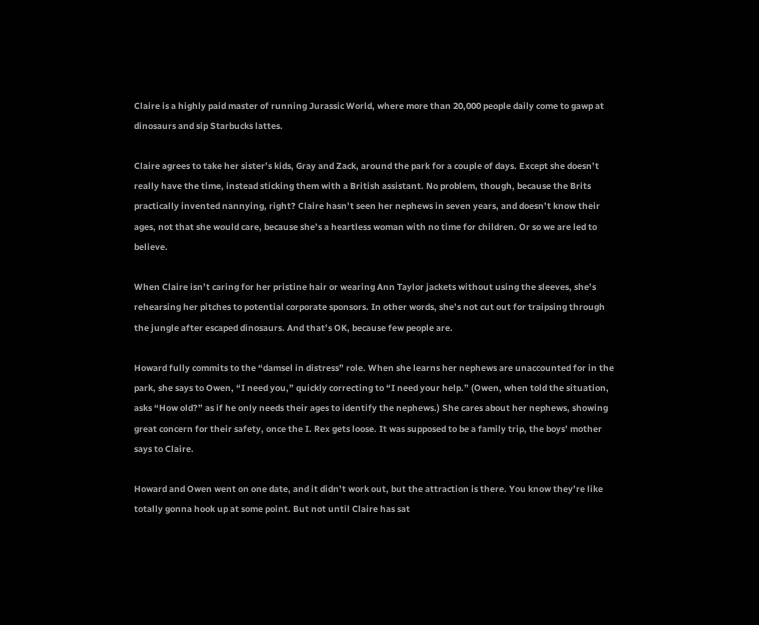Claire is a highly paid master of running Jurassic World, where more than 20,000 people daily come to gawp at dinosaurs and sip Starbucks lattes.

Claire agrees to take her sister’s kids, Gray and Zack, around the park for a couple of days. Except she doesn’t really have the time, instead sticking them with a British assistant. No problem, though, because the Brits practically invented nannying, right? Claire hasn’t seen her nephews in seven years, and doesn’t know their ages, not that she would care, because she’s a heartless woman with no time for children. Or so we are led to believe.

When Claire isn’t caring for her pristine hair or wearing Ann Taylor jackets without using the sleeves, she’s rehearsing her pitches to potential corporate sponsors. In other words, she’s not cut out for traipsing through the jungle after escaped dinosaurs. And that’s OK, because few people are.

Howard fully commits to the “damsel in distress” role. When she learns her nephews are unaccounted for in the park, she says to Owen, “I need you,” quickly correcting to “I need your help.” (Owen, when told the situation, asks “How old?” as if he only needs their ages to identify the nephews.) She cares about her nephews, showing great concern for their safety, once the I. Rex gets loose. It was supposed to be a family trip, the boys’ mother says to Claire.

Howard and Owen went on one date, and it didn’t work out, but the attraction is there. You know they’re like totally gonna hook up at some point. But not until Claire has sat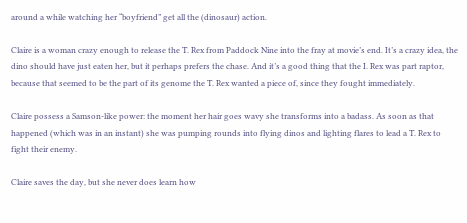around a while watching her “boyfriend” get all the (dinosaur) action.

Claire is a woman crazy enough to release the T. Rex from Paddock Nine into the fray at movie’s end. It’s a crazy idea, the dino should have just eaten her, but it perhaps prefers the chase. And it’s a good thing that the I. Rex was part raptor, because that seemed to be the part of its genome the T. Rex wanted a piece of, since they fought immediately.

Claire possess a Samson-like power: the moment her hair goes wavy she transforms into a badass. As soon as that happened (which was in an instant) she was pumping rounds into flying dinos and lighting flares to lead a T. Rex to fight their enemy.

Claire saves the day, but she never does learn how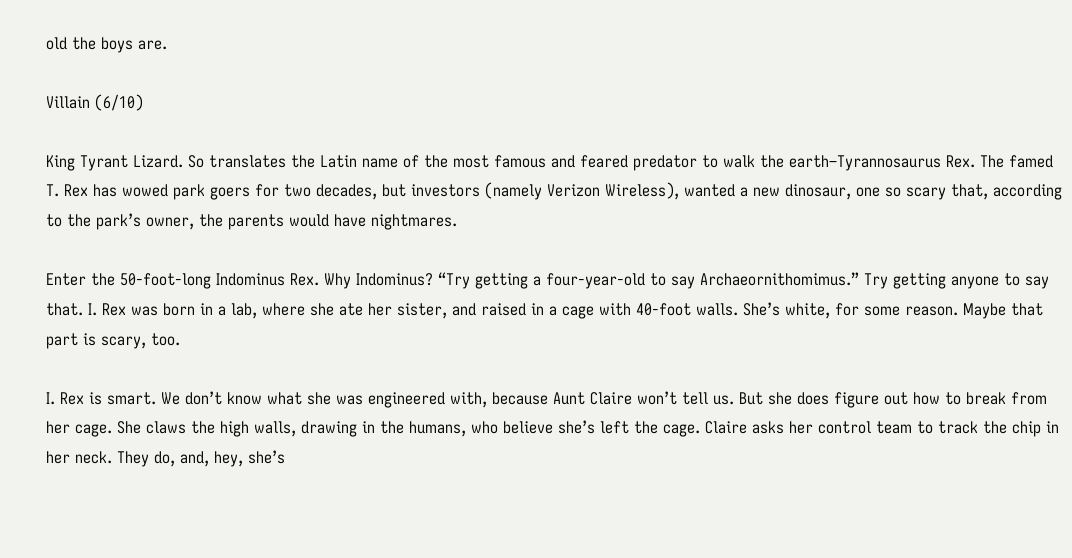old the boys are.

Villain (6/10)

King Tyrant Lizard. So translates the Latin name of the most famous and feared predator to walk the earth–Tyrannosaurus Rex. The famed T. Rex has wowed park goers for two decades, but investors (namely Verizon Wireless), wanted a new dinosaur, one so scary that, according to the park’s owner, the parents would have nightmares.

Enter the 50-foot-long Indominus Rex. Why Indominus? “Try getting a four-year-old to say Archaeornithomimus.” Try getting anyone to say that. I. Rex was born in a lab, where she ate her sister, and raised in a cage with 40-foot walls. She’s white, for some reason. Maybe that part is scary, too.

I. Rex is smart. We don’t know what she was engineered with, because Aunt Claire won’t tell us. But she does figure out how to break from her cage. She claws the high walls, drawing in the humans, who believe she’s left the cage. Claire asks her control team to track the chip in her neck. They do, and, hey, she’s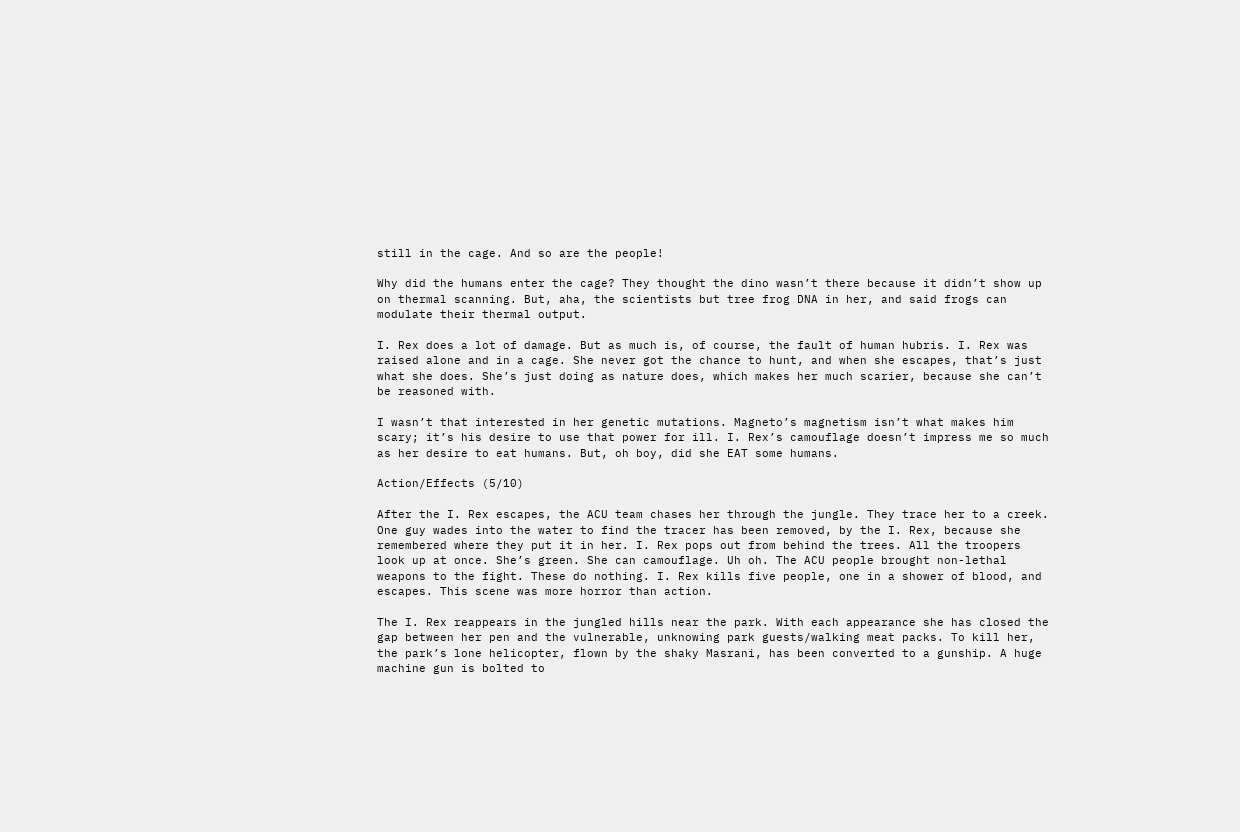still in the cage. And so are the people!

Why did the humans enter the cage? They thought the dino wasn’t there because it didn’t show up on thermal scanning. But, aha, the scientists but tree frog DNA in her, and said frogs can modulate their thermal output.

I. Rex does a lot of damage. But as much is, of course, the fault of human hubris. I. Rex was raised alone and in a cage. She never got the chance to hunt, and when she escapes, that’s just what she does. She’s just doing as nature does, which makes her much scarier, because she can’t be reasoned with.

I wasn’t that interested in her genetic mutations. Magneto’s magnetism isn’t what makes him scary; it’s his desire to use that power for ill. I. Rex’s camouflage doesn’t impress me so much as her desire to eat humans. But, oh boy, did she EAT some humans.

Action/Effects (5/10)

After the I. Rex escapes, the ACU team chases her through the jungle. They trace her to a creek. One guy wades into the water to find the tracer has been removed, by the I. Rex, because she remembered where they put it in her. I. Rex pops out from behind the trees. All the troopers look up at once. She’s green. She can camouflage. Uh oh. The ACU people brought non-lethal weapons to the fight. These do nothing. I. Rex kills five people, one in a shower of blood, and escapes. This scene was more horror than action.

The I. Rex reappears in the jungled hills near the park. With each appearance she has closed the gap between her pen and the vulnerable, unknowing park guests/walking meat packs. To kill her, the park’s lone helicopter, flown by the shaky Masrani, has been converted to a gunship. A huge machine gun is bolted to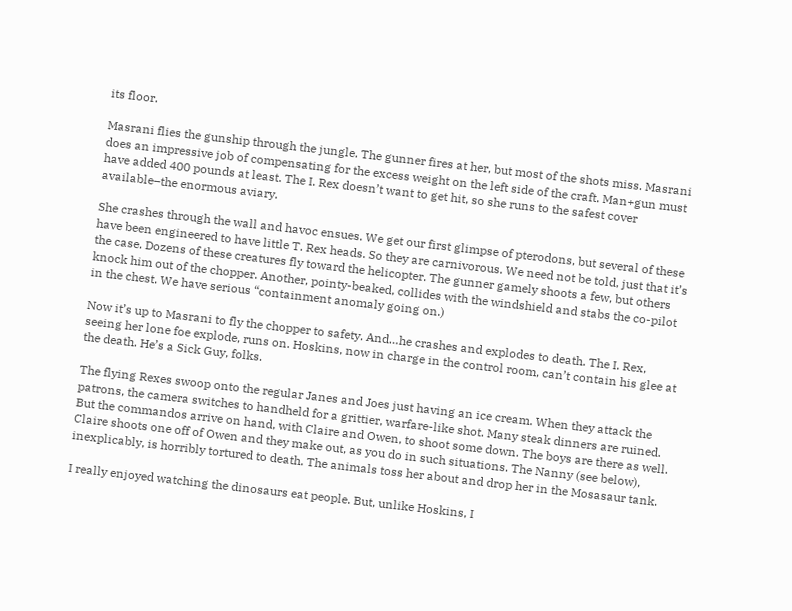its floor.

Masrani flies the gunship through the jungle. The gunner fires at her, but most of the shots miss. Masrani does an impressive job of compensating for the excess weight on the left side of the craft. Man+gun must have added 400 pounds at least. The I. Rex doesn’t want to get hit, so she runs to the safest cover available–the enormous aviary.

She crashes through the wall and havoc ensues. We get our first glimpse of pterodons, but several of these have been engineered to have little T. Rex heads. So they are carnivorous. We need not be told, just that it’s the case. Dozens of these creatures fly toward the helicopter. The gunner gamely shoots a few, but others knock him out of the chopper. Another, pointy-beaked, collides with the windshield and stabs the co-pilot in the chest. We have serious “containment anomaly going on.)

Now it’s up to Masrani to fly the chopper to safety. And…he crashes and explodes to death. The I. Rex, seeing her lone foe explode, runs on. Hoskins, now in charge in the control room, can’t contain his glee at the death. He’s a Sick Guy, folks.

The flying Rexes swoop onto the regular Janes and Joes just having an ice cream. When they attack the patrons, the camera switches to handheld for a grittier, warfare-like shot. Many steak dinners are ruined. But the commandos arrive on hand, with Claire and Owen, to shoot some down. The boys are there as well. Claire shoots one off of Owen and they make out, as you do in such situations. The Nanny (see below), inexplicably, is horribly tortured to death. The animals toss her about and drop her in the Mosasaur tank.

I really enjoyed watching the dinosaurs eat people. But, unlike Hoskins, I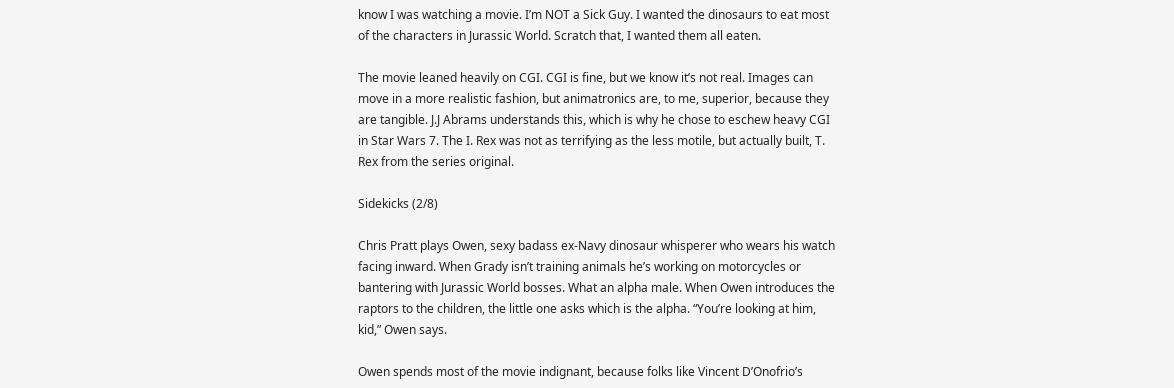know I was watching a movie. I’m NOT a Sick Guy. I wanted the dinosaurs to eat most of the characters in Jurassic World. Scratch that, I wanted them all eaten.

The movie leaned heavily on CGI. CGI is fine, but we know it’s not real. Images can move in a more realistic fashion, but animatronics are, to me, superior, because they are tangible. J.J Abrams understands this, which is why he chose to eschew heavy CGI in Star Wars 7. The I. Rex was not as terrifying as the less motile, but actually built, T. Rex from the series original.

Sidekicks (2/8)

Chris Pratt plays Owen, sexy badass ex-Navy dinosaur whisperer who wears his watch facing inward. When Grady isn’t training animals he’s working on motorcycles or bantering with Jurassic World bosses. What an alpha male. When Owen introduces the raptors to the children, the little one asks which is the alpha. “You’re looking at him, kid,” Owen says.

Owen spends most of the movie indignant, because folks like Vincent D’Onofrio’s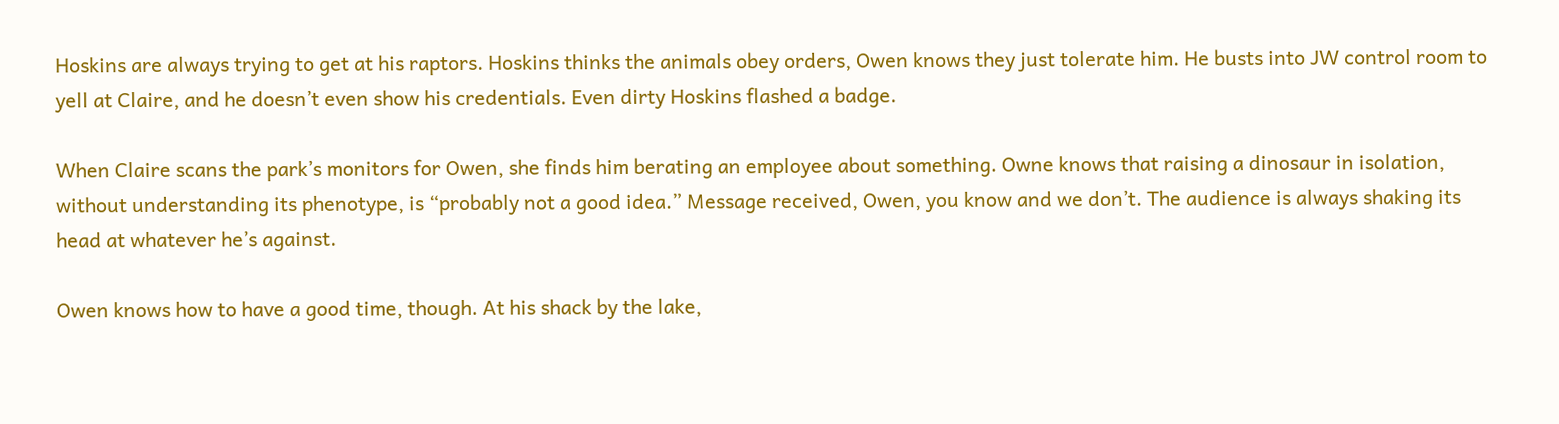Hoskins are always trying to get at his raptors. Hoskins thinks the animals obey orders, Owen knows they just tolerate him. He busts into JW control room to yell at Claire, and he doesn’t even show his credentials. Even dirty Hoskins flashed a badge.

When Claire scans the park’s monitors for Owen, she finds him berating an employee about something. Owne knows that raising a dinosaur in isolation, without understanding its phenotype, is “probably not a good idea.” Message received, Owen, you know and we don’t. The audience is always shaking its head at whatever he’s against.

Owen knows how to have a good time, though. At his shack by the lake,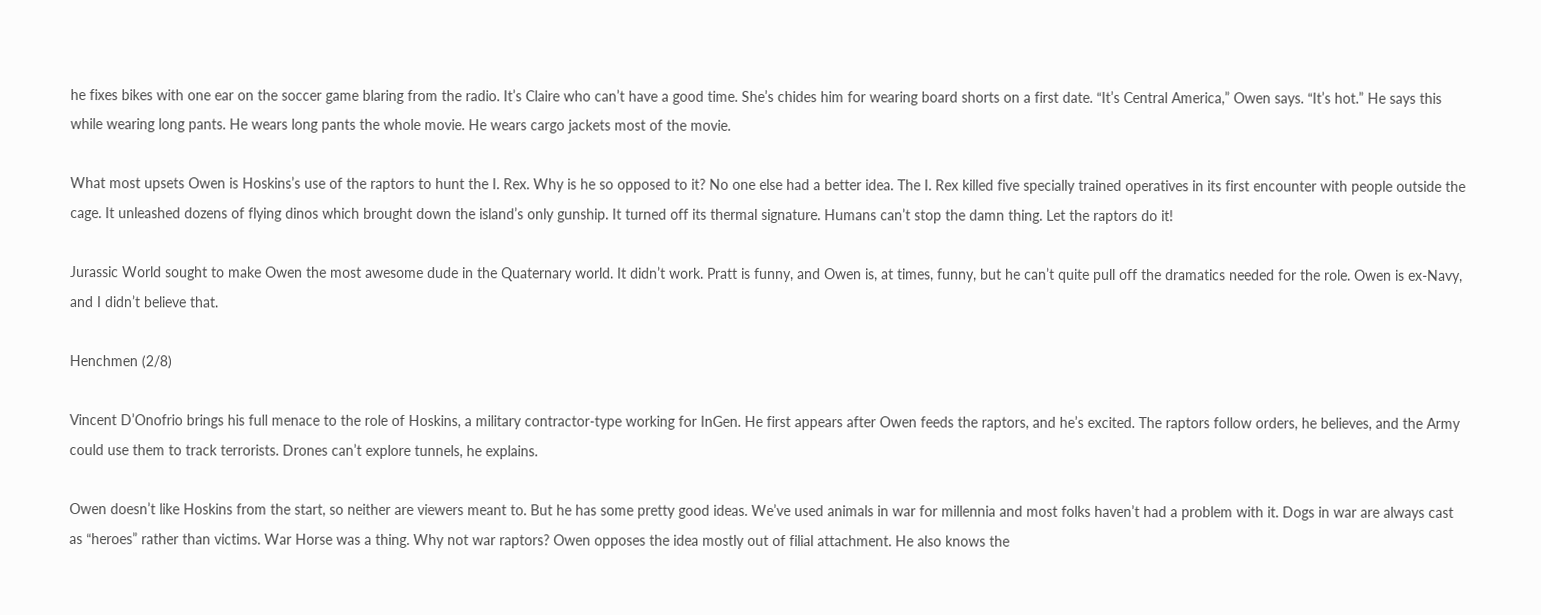he fixes bikes with one ear on the soccer game blaring from the radio. It’s Claire who can’t have a good time. She’s chides him for wearing board shorts on a first date. “It’s Central America,” Owen says. “It’s hot.” He says this while wearing long pants. He wears long pants the whole movie. He wears cargo jackets most of the movie.

What most upsets Owen is Hoskins’s use of the raptors to hunt the I. Rex. Why is he so opposed to it? No one else had a better idea. The I. Rex killed five specially trained operatives in its first encounter with people outside the cage. It unleashed dozens of flying dinos which brought down the island’s only gunship. It turned off its thermal signature. Humans can’t stop the damn thing. Let the raptors do it!

Jurassic World sought to make Owen the most awesome dude in the Quaternary world. It didn’t work. Pratt is funny, and Owen is, at times, funny, but he can’t quite pull off the dramatics needed for the role. Owen is ex-Navy, and I didn’t believe that.

Henchmen (2/8)

Vincent D’Onofrio brings his full menace to the role of Hoskins, a military contractor-type working for InGen. He first appears after Owen feeds the raptors, and he’s excited. The raptors follow orders, he believes, and the Army could use them to track terrorists. Drones can’t explore tunnels, he explains.

Owen doesn’t like Hoskins from the start, so neither are viewers meant to. But he has some pretty good ideas. We’ve used animals in war for millennia and most folks haven’t had a problem with it. Dogs in war are always cast as “heroes” rather than victims. War Horse was a thing. Why not war raptors? Owen opposes the idea mostly out of filial attachment. He also knows the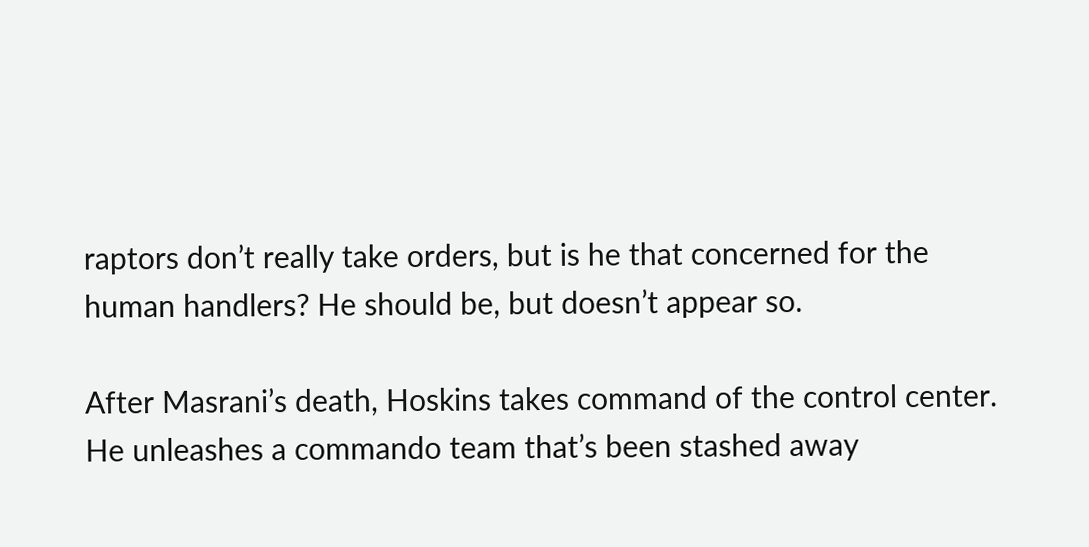raptors don’t really take orders, but is he that concerned for the human handlers? He should be, but doesn’t appear so.

After Masrani’s death, Hoskins takes command of the control center. He unleashes a commando team that’s been stashed away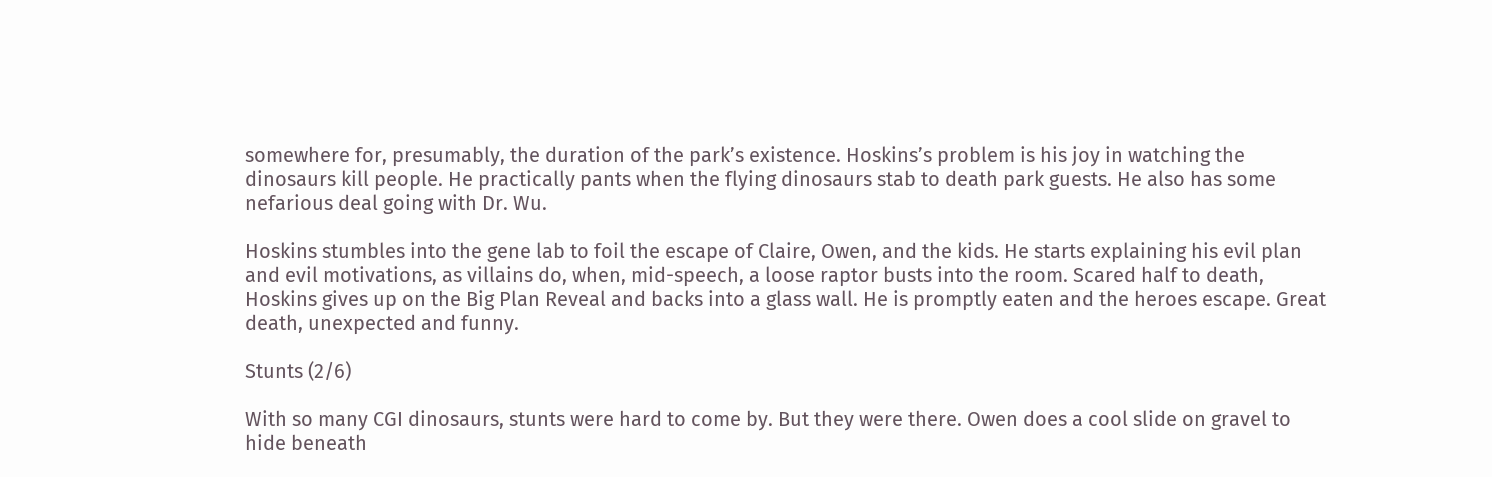somewhere for, presumably, the duration of the park’s existence. Hoskins’s problem is his joy in watching the dinosaurs kill people. He practically pants when the flying dinosaurs stab to death park guests. He also has some nefarious deal going with Dr. Wu.

Hoskins stumbles into the gene lab to foil the escape of Claire, Owen, and the kids. He starts explaining his evil plan and evil motivations, as villains do, when, mid-speech, a loose raptor busts into the room. Scared half to death, Hoskins gives up on the Big Plan Reveal and backs into a glass wall. He is promptly eaten and the heroes escape. Great death, unexpected and funny.

Stunts (2/6)

With so many CGI dinosaurs, stunts were hard to come by. But they were there. Owen does a cool slide on gravel to hide beneath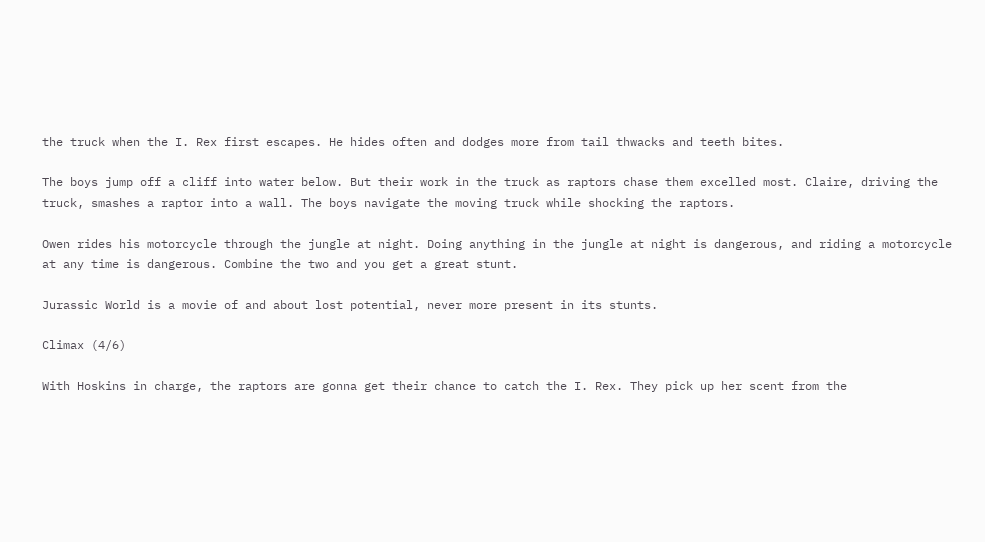the truck when the I. Rex first escapes. He hides often and dodges more from tail thwacks and teeth bites.

The boys jump off a cliff into water below. But their work in the truck as raptors chase them excelled most. Claire, driving the truck, smashes a raptor into a wall. The boys navigate the moving truck while shocking the raptors.

Owen rides his motorcycle through the jungle at night. Doing anything in the jungle at night is dangerous, and riding a motorcycle at any time is dangerous. Combine the two and you get a great stunt.

Jurassic World is a movie of and about lost potential, never more present in its stunts.

Climax (4/6)

With Hoskins in charge, the raptors are gonna get their chance to catch the I. Rex. They pick up her scent from the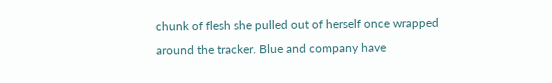chunk of flesh she pulled out of herself once wrapped around the tracker. Blue and company have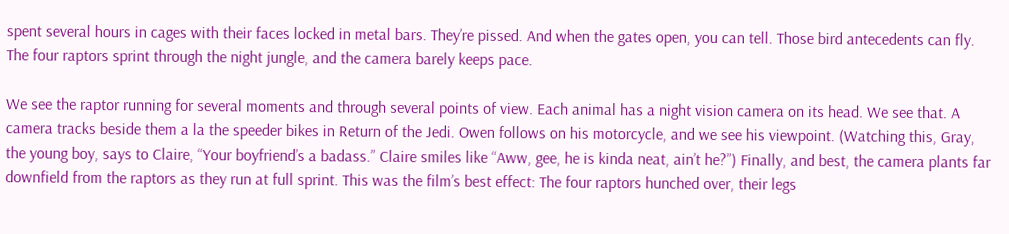spent several hours in cages with their faces locked in metal bars. They’re pissed. And when the gates open, you can tell. Those bird antecedents can fly. The four raptors sprint through the night jungle, and the camera barely keeps pace.

We see the raptor running for several moments and through several points of view. Each animal has a night vision camera on its head. We see that. A camera tracks beside them a la the speeder bikes in Return of the Jedi. Owen follows on his motorcycle, and we see his viewpoint. (Watching this, Gray, the young boy, says to Claire, “Your boyfriend’s a badass.” Claire smiles like “Aww, gee, he is kinda neat, ain’t he?”) Finally, and best, the camera plants far downfield from the raptors as they run at full sprint. This was the film’s best effect: The four raptors hunched over, their legs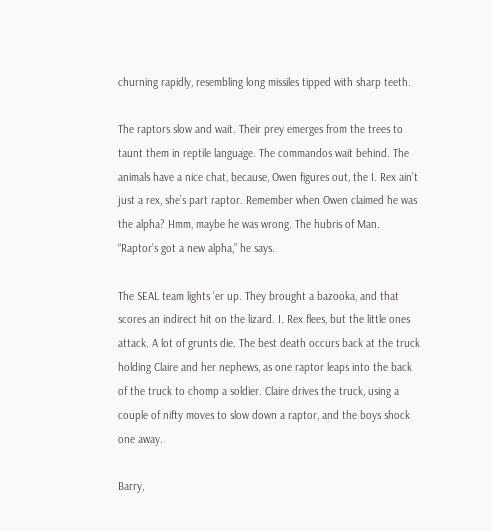churning rapidly, resembling long missiles tipped with sharp teeth.

The raptors slow and wait. Their prey emerges from the trees to taunt them in reptile language. The commandos wait behind. The animals have a nice chat, because, Owen figures out, the I. Rex ain’t just a rex, she’s part raptor. Remember when Owen claimed he was the alpha? Hmm, maybe he was wrong. The hubris of Man. “Raptor’s got a new alpha,” he says.

The SEAL team lights ‘er up. They brought a bazooka, and that scores an indirect hit on the lizard. I. Rex flees, but the little ones attack. A lot of grunts die. The best death occurs back at the truck holding Claire and her nephews, as one raptor leaps into the back of the truck to chomp a soldier. Claire drives the truck, using a couple of nifty moves to slow down a raptor, and the boys shock one away.

Barry,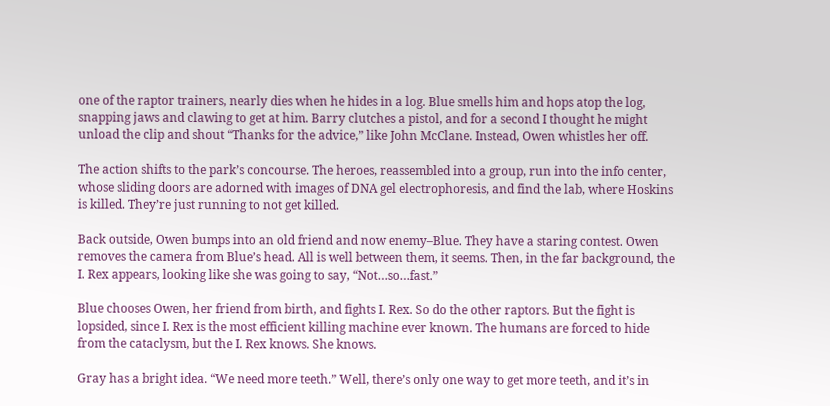one of the raptor trainers, nearly dies when he hides in a log. Blue smells him and hops atop the log, snapping jaws and clawing to get at him. Barry clutches a pistol, and for a second I thought he might unload the clip and shout “Thanks for the advice,” like John McClane. Instead, Owen whistles her off.

The action shifts to the park’s concourse. The heroes, reassembled into a group, run into the info center, whose sliding doors are adorned with images of DNA gel electrophoresis, and find the lab, where Hoskins is killed. They’re just running to not get killed.

Back outside, Owen bumps into an old friend and now enemy–Blue. They have a staring contest. Owen removes the camera from Blue’s head. All is well between them, it seems. Then, in the far background, the I. Rex appears, looking like she was going to say, “Not…so…fast.”

Blue chooses Owen, her friend from birth, and fights I. Rex. So do the other raptors. But the fight is lopsided, since I. Rex is the most efficient killing machine ever known. The humans are forced to hide from the cataclysm, but the I. Rex knows. She knows.

Gray has a bright idea. “We need more teeth.” Well, there’s only one way to get more teeth, and it’s in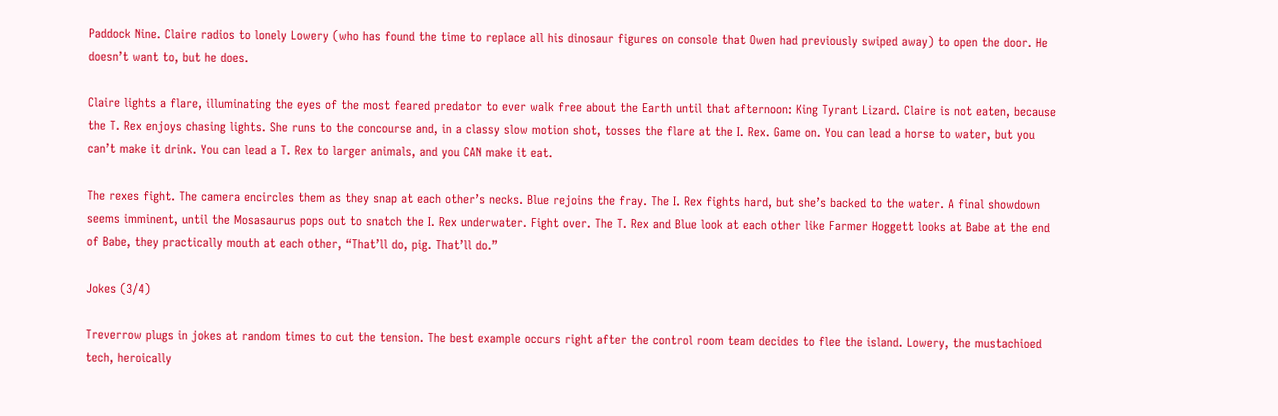Paddock Nine. Claire radios to lonely Lowery (who has found the time to replace all his dinosaur figures on console that Owen had previously swiped away) to open the door. He doesn’t want to, but he does.

Claire lights a flare, illuminating the eyes of the most feared predator to ever walk free about the Earth until that afternoon: King Tyrant Lizard. Claire is not eaten, because the T. Rex enjoys chasing lights. She runs to the concourse and, in a classy slow motion shot, tosses the flare at the I. Rex. Game on. You can lead a horse to water, but you can’t make it drink. You can lead a T. Rex to larger animals, and you CAN make it eat.

The rexes fight. The camera encircles them as they snap at each other’s necks. Blue rejoins the fray. The I. Rex fights hard, but she’s backed to the water. A final showdown seems imminent, until the Mosasaurus pops out to snatch the I. Rex underwater. Fight over. The T. Rex and Blue look at each other like Farmer Hoggett looks at Babe at the end of Babe, they practically mouth at each other, “That’ll do, pig. That’ll do.”

Jokes (3/4)

Treverrow plugs in jokes at random times to cut the tension. The best example occurs right after the control room team decides to flee the island. Lowery, the mustachioed tech, heroically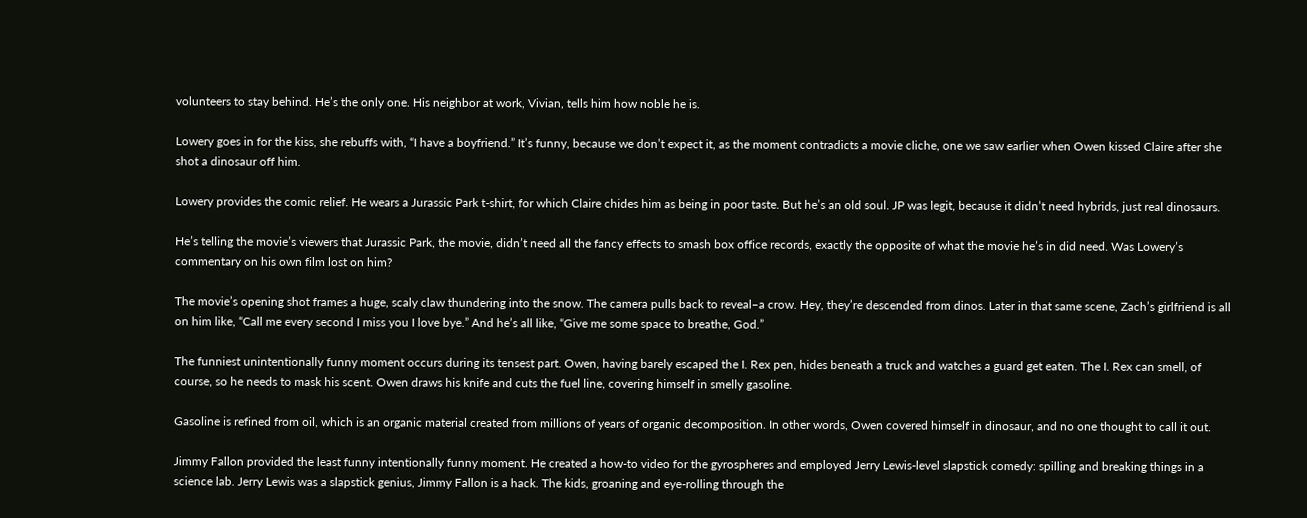volunteers to stay behind. He’s the only one. His neighbor at work, Vivian, tells him how noble he is.

Lowery goes in for the kiss, she rebuffs with, “I have a boyfriend.” It’s funny, because we don’t expect it, as the moment contradicts a movie cliche, one we saw earlier when Owen kissed Claire after she shot a dinosaur off him.

Lowery provides the comic relief. He wears a Jurassic Park t-shirt, for which Claire chides him as being in poor taste. But he’s an old soul. JP was legit, because it didn’t need hybrids, just real dinosaurs.

He’s telling the movie’s viewers that Jurassic Park, the movie, didn’t need all the fancy effects to smash box office records, exactly the opposite of what the movie he’s in did need. Was Lowery’s commentary on his own film lost on him?

The movie’s opening shot frames a huge, scaly claw thundering into the snow. The camera pulls back to reveal–a crow. Hey, they’re descended from dinos. Later in that same scene, Zach’s girlfriend is all on him like, “Call me every second I miss you I love bye.” And he’s all like, “Give me some space to breathe, God.”

The funniest unintentionally funny moment occurs during its tensest part. Owen, having barely escaped the I. Rex pen, hides beneath a truck and watches a guard get eaten. The I. Rex can smell, of course, so he needs to mask his scent. Owen draws his knife and cuts the fuel line, covering himself in smelly gasoline.

Gasoline is refined from oil, which is an organic material created from millions of years of organic decomposition. In other words, Owen covered himself in dinosaur, and no one thought to call it out.

Jimmy Fallon provided the least funny intentionally funny moment. He created a how-to video for the gyrospheres and employed Jerry Lewis-level slapstick comedy: spilling and breaking things in a science lab. Jerry Lewis was a slapstick genius, Jimmy Fallon is a hack. The kids, groaning and eye-rolling through the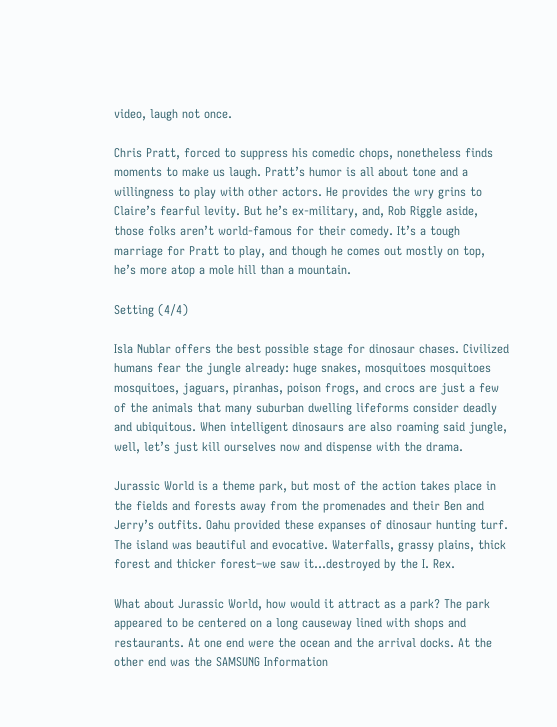video, laugh not once.

Chris Pratt, forced to suppress his comedic chops, nonetheless finds moments to make us laugh. Pratt’s humor is all about tone and a willingness to play with other actors. He provides the wry grins to Claire’s fearful levity. But he’s ex-military, and, Rob Riggle aside, those folks aren’t world-famous for their comedy. It’s a tough marriage for Pratt to play, and though he comes out mostly on top, he’s more atop a mole hill than a mountain.

Setting (4/4)

Isla Nublar offers the best possible stage for dinosaur chases. Civilized humans fear the jungle already: huge snakes, mosquitoes mosquitoes mosquitoes, jaguars, piranhas, poison frogs, and crocs are just a few of the animals that many suburban dwelling lifeforms consider deadly and ubiquitous. When intelligent dinosaurs are also roaming said jungle, well, let’s just kill ourselves now and dispense with the drama.

Jurassic World is a theme park, but most of the action takes place in the fields and forests away from the promenades and their Ben and Jerry’s outfits. Oahu provided these expanses of dinosaur hunting turf. The island was beautiful and evocative. Waterfalls, grassy plains, thick forest and thicker forest–we saw it…destroyed by the I. Rex.

What about Jurassic World, how would it attract as a park? The park appeared to be centered on a long causeway lined with shops and restaurants. At one end were the ocean and the arrival docks. At the other end was the SAMSUNG Information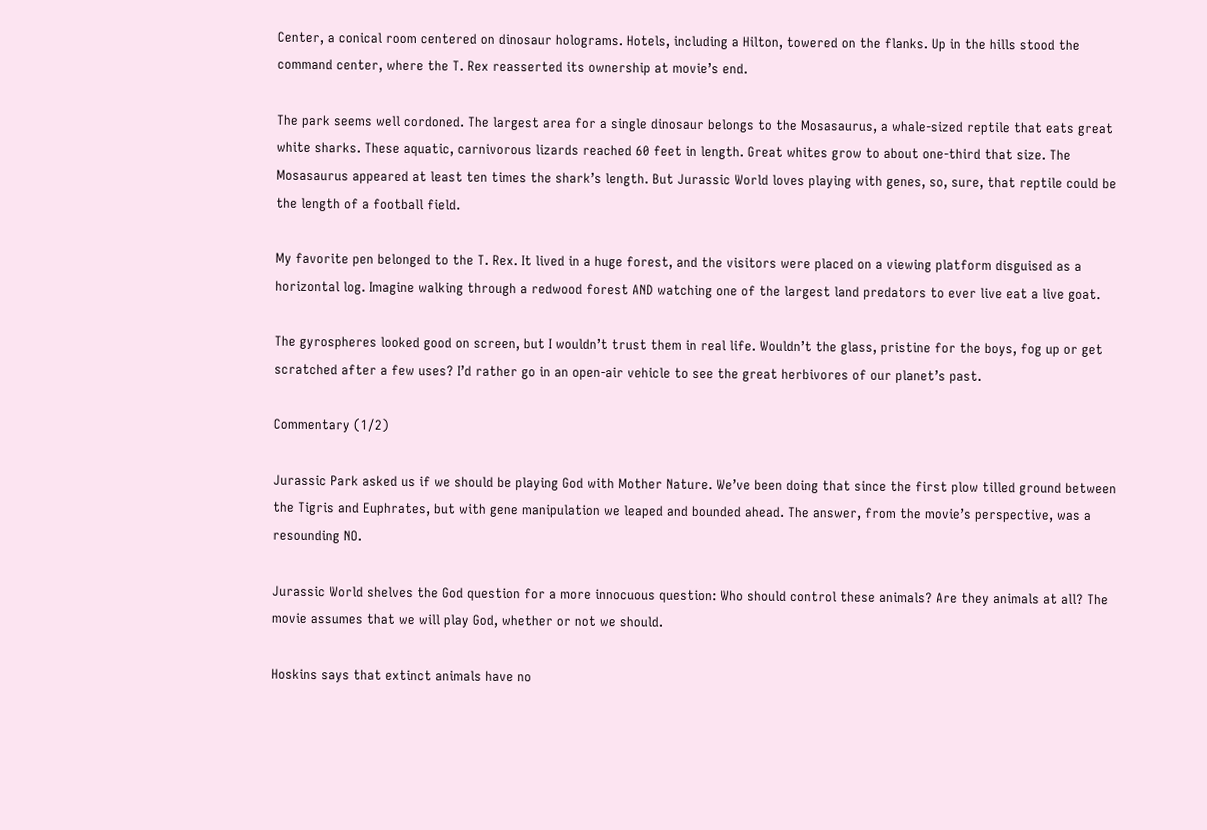Center, a conical room centered on dinosaur holograms. Hotels, including a Hilton, towered on the flanks. Up in the hills stood the command center, where the T. Rex reasserted its ownership at movie’s end.

The park seems well cordoned. The largest area for a single dinosaur belongs to the Mosasaurus, a whale-sized reptile that eats great white sharks. These aquatic, carnivorous lizards reached 60 feet in length. Great whites grow to about one-third that size. The Mosasaurus appeared at least ten times the shark’s length. But Jurassic World loves playing with genes, so, sure, that reptile could be the length of a football field.

My favorite pen belonged to the T. Rex. It lived in a huge forest, and the visitors were placed on a viewing platform disguised as a horizontal log. Imagine walking through a redwood forest AND watching one of the largest land predators to ever live eat a live goat.

The gyrospheres looked good on screen, but I wouldn’t trust them in real life. Wouldn’t the glass, pristine for the boys, fog up or get scratched after a few uses? I’d rather go in an open-air vehicle to see the great herbivores of our planet’s past.

Commentary (1/2)

Jurassic Park asked us if we should be playing God with Mother Nature. We’ve been doing that since the first plow tilled ground between the Tigris and Euphrates, but with gene manipulation we leaped and bounded ahead. The answer, from the movie’s perspective, was a resounding NO.

Jurassic World shelves the God question for a more innocuous question: Who should control these animals? Are they animals at all? The movie assumes that we will play God, whether or not we should.

Hoskins says that extinct animals have no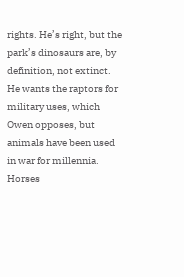rights. He’s right, but the park’s dinosaurs are, by definition, not extinct. He wants the raptors for military uses, which Owen opposes, but animals have been used in war for millennia. Horses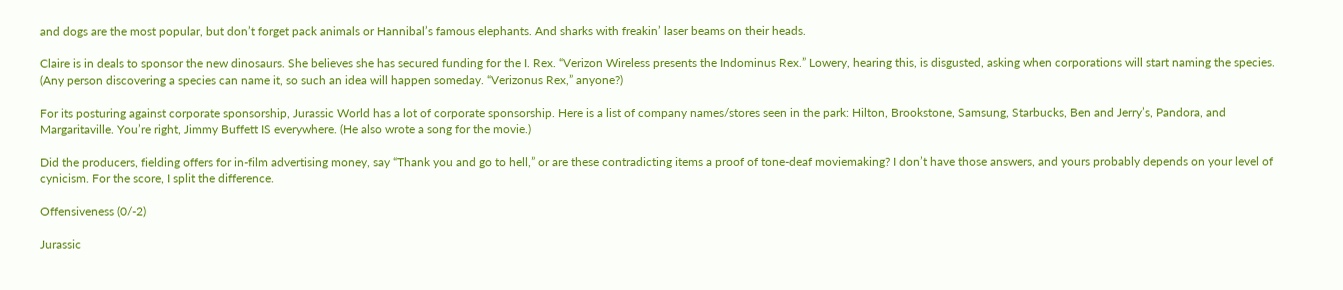and dogs are the most popular, but don’t forget pack animals or Hannibal’s famous elephants. And sharks with freakin’ laser beams on their heads.

Claire is in deals to sponsor the new dinosaurs. She believes she has secured funding for the I. Rex. “Verizon Wireless presents the Indominus Rex.” Lowery, hearing this, is disgusted, asking when corporations will start naming the species. (Any person discovering a species can name it, so such an idea will happen someday. “Verizonus Rex,” anyone?)

For its posturing against corporate sponsorship, Jurassic World has a lot of corporate sponsorship. Here is a list of company names/stores seen in the park: Hilton, Brookstone, Samsung, Starbucks, Ben and Jerry’s, Pandora, and Margaritaville. You’re right, Jimmy Buffett IS everywhere. (He also wrote a song for the movie.)

Did the producers, fielding offers for in-film advertising money, say “Thank you and go to hell,” or are these contradicting items a proof of tone-deaf moviemaking? I don’t have those answers, and yours probably depends on your level of cynicism. For the score, I split the difference.

Offensiveness (0/-2)

Jurassic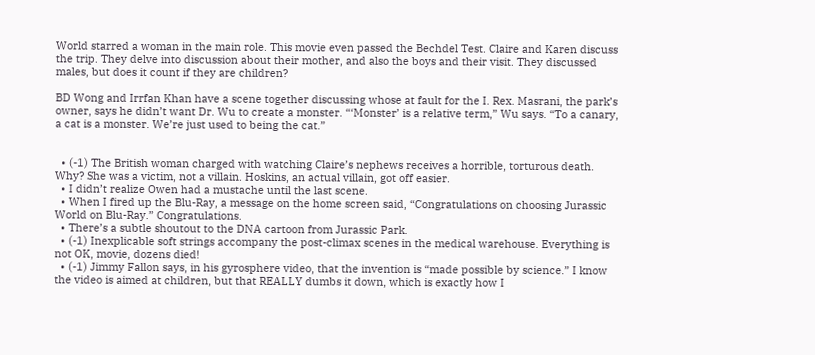World starred a woman in the main role. This movie even passed the Bechdel Test. Claire and Karen discuss the trip. They delve into discussion about their mother, and also the boys and their visit. They discussed males, but does it count if they are children?

BD Wong and Irrfan Khan have a scene together discussing whose at fault for the I. Rex. Masrani, the park’s owner, says he didn’t want Dr. Wu to create a monster. “‘Monster’ is a relative term,” Wu says. “To a canary, a cat is a monster. We’re just used to being the cat.”


  • (-1) The British woman charged with watching Claire’s nephews receives a horrible, torturous death. Why? She was a victim, not a villain. Hoskins, an actual villain, got off easier.
  • I didn’t realize Owen had a mustache until the last scene.
  • When I fired up the Blu-Ray, a message on the home screen said, “Congratulations on choosing Jurassic World on Blu-Ray.” Congratulations.
  • There’s a subtle shoutout to the DNA cartoon from Jurassic Park.
  • (-1) Inexplicable soft strings accompany the post-climax scenes in the medical warehouse. Everything is not OK, movie, dozens died!
  • (-1) Jimmy Fallon says, in his gyrosphere video, that the invention is “made possible by science.” I know the video is aimed at children, but that REALLY dumbs it down, which is exactly how I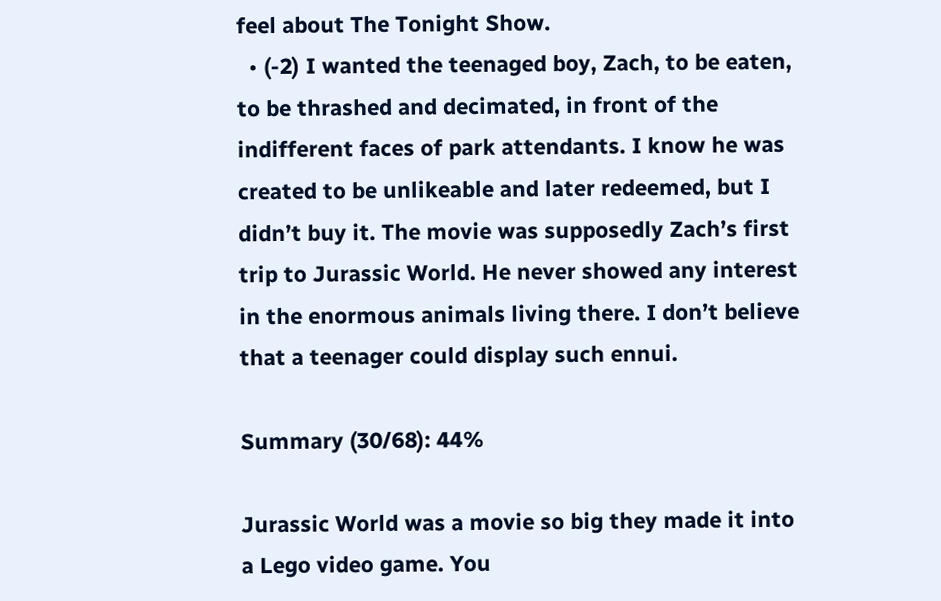feel about The Tonight Show.
  • (-2) I wanted the teenaged boy, Zach, to be eaten, to be thrashed and decimated, in front of the indifferent faces of park attendants. I know he was created to be unlikeable and later redeemed, but I didn’t buy it. The movie was supposedly Zach’s first trip to Jurassic World. He never showed any interest in the enormous animals living there. I don’t believe that a teenager could display such ennui.

Summary (30/68): 44%

Jurassic World was a movie so big they made it into a Lego video game. You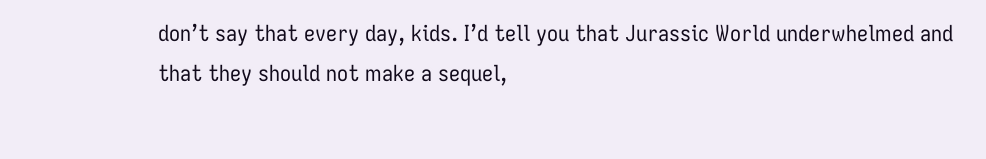don’t say that every day, kids. I’d tell you that Jurassic World underwhelmed and that they should not make a sequel,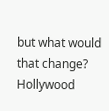but what would that change? Hollywood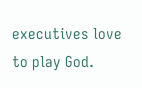executives love to play God.